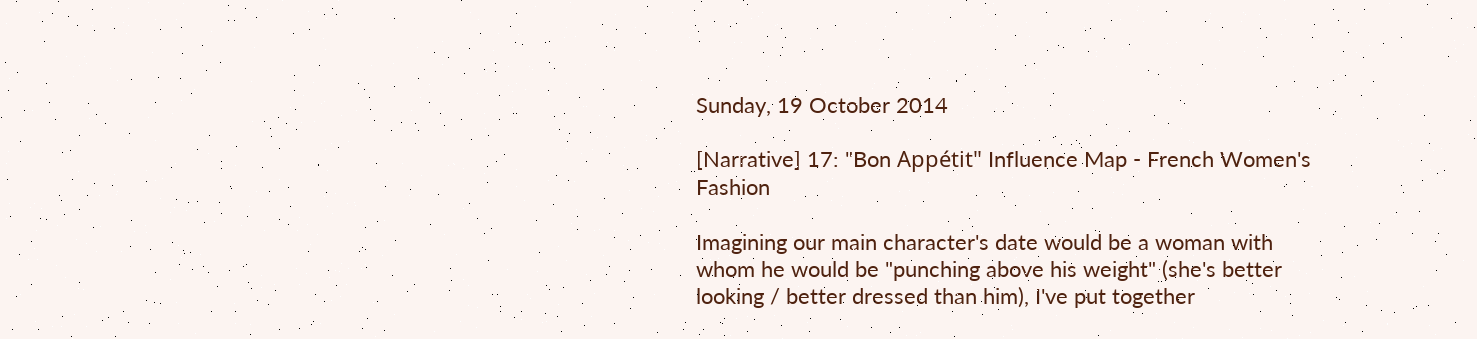Sunday, 19 October 2014

[Narrative] 17: "Bon Appétit" Influence Map - French Women's Fashion

Imagining our main character's date would be a woman with whom he would be "punching above his weight" (she's better looking / better dressed than him), I've put together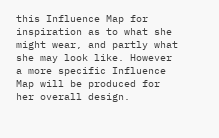this Influence Map for inspiration as to what she might wear, and partly what she may look like. However a more specific Influence Map will be produced for her overall design.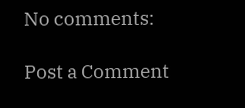No comments:

Post a Comment